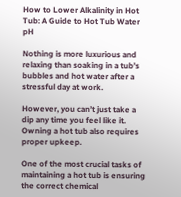How to Lower Alkalinity in Hot Tub: A Guide to Hot Tub Water pH

Nothing is more luxurious and relaxing than soaking in a tub’s bubbles and hot water after a stressful day at work.

However, you can’t just take a dip any time you feel like it. Owning a hot tub also requires proper upkeep.

One of the most crucial tasks of maintaining a hot tub is ensuring the correct chemical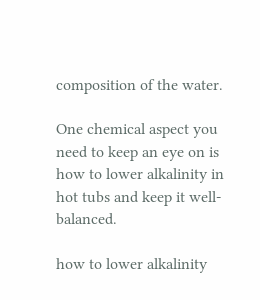composition of the water.

One chemical aspect you need to keep an eye on is how to lower alkalinity in hot tubs and keep it well-balanced.

how to lower alkalinity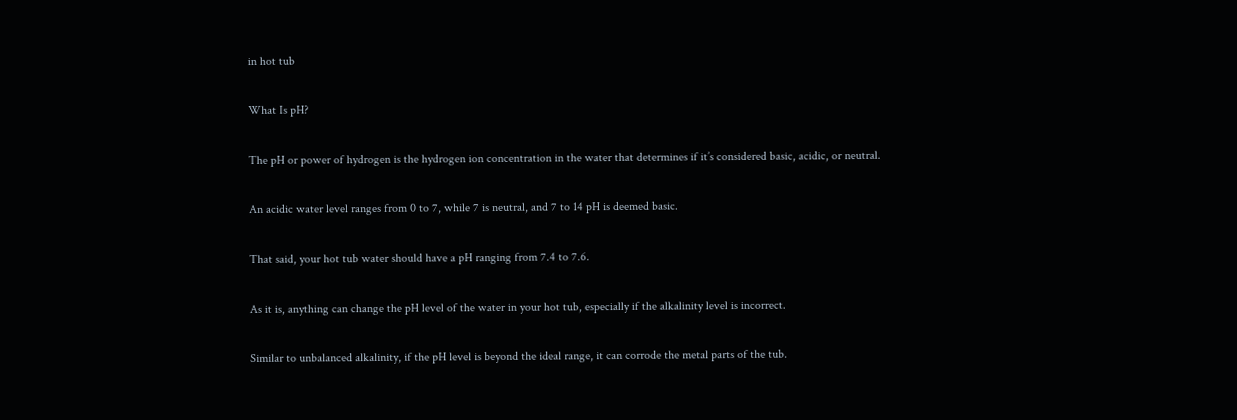in hot tub

What Is pH?

The pH or power of hydrogen is the hydrogen ion concentration in the water that determines if it’s considered basic, acidic, or neutral.

An acidic water level ranges from 0 to 7, while 7 is neutral, and 7 to 14 pH is deemed basic.

That said, your hot tub water should have a pH ranging from 7.4 to 7.6.

As it is, anything can change the pH level of the water in your hot tub, especially if the alkalinity level is incorrect.

Similar to unbalanced alkalinity, if the pH level is beyond the ideal range, it can corrode the metal parts of the tub.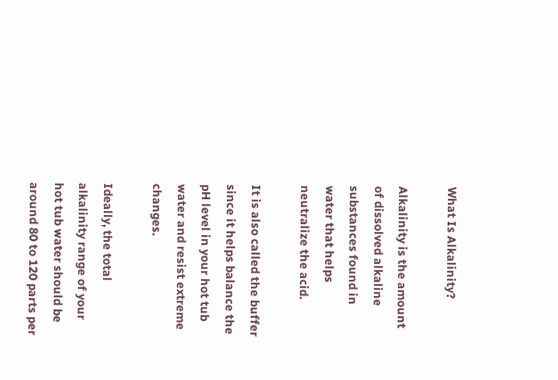What Is Alkalinity?

Alkalinity is the amount of dissolved alkaline substances found in water that helps neutralize the acid.

It is also called the buffer since it helps balance the pH level in your hot tub water and resist extreme changes.

Ideally, the total alkalinity range of your hot tub water should be around 80 to 120 parts per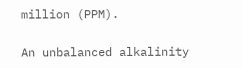million (PPM).

An unbalanced alkalinity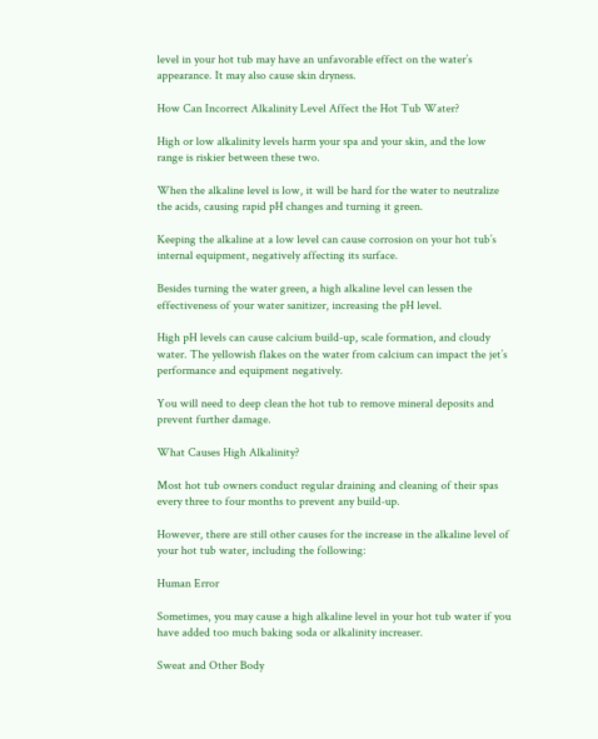level in your hot tub may have an unfavorable effect on the water’s appearance. It may also cause skin dryness.

How Can Incorrect Alkalinity Level Affect the Hot Tub Water?

High or low alkalinity levels harm your spa and your skin, and the low range is riskier between these two.

When the alkaline level is low, it will be hard for the water to neutralize the acids, causing rapid pH changes and turning it green.

Keeping the alkaline at a low level can cause corrosion on your hot tub’s internal equipment, negatively affecting its surface.

Besides turning the water green, a high alkaline level can lessen the effectiveness of your water sanitizer, increasing the pH level.

High pH levels can cause calcium build-up, scale formation, and cloudy water. The yellowish flakes on the water from calcium can impact the jet’s performance and equipment negatively.

You will need to deep clean the hot tub to remove mineral deposits and prevent further damage.

What Causes High Alkalinity?

Most hot tub owners conduct regular draining and cleaning of their spas every three to four months to prevent any build-up.

However, there are still other causes for the increase in the alkaline level of your hot tub water, including the following:

Human Error

Sometimes, you may cause a high alkaline level in your hot tub water if you have added too much baking soda or alkalinity increaser.

Sweat and Other Body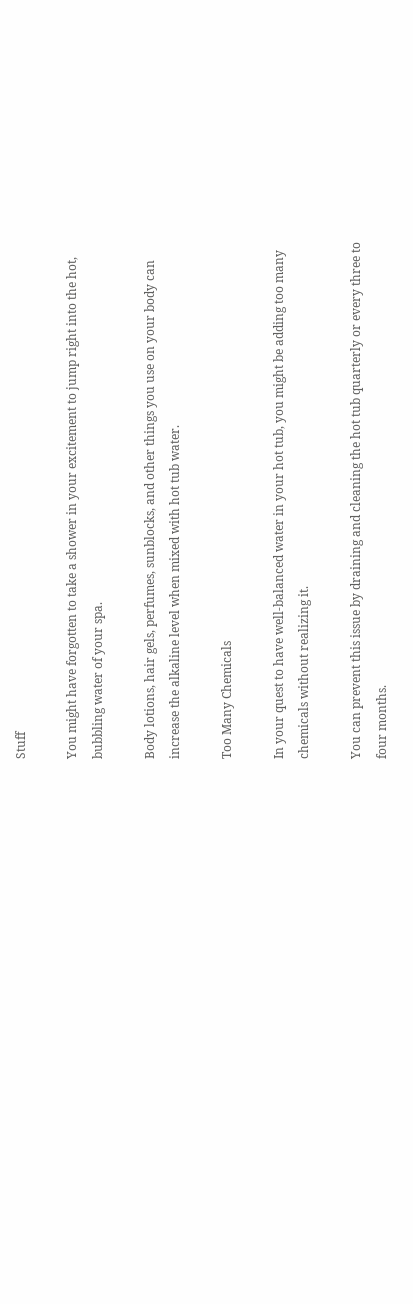Stuff

You might have forgotten to take a shower in your excitement to jump right into the hot, bubbling water of your spa.

Body lotions, hair gels, perfumes, sunblocks, and other things you use on your body can increase the alkaline level when mixed with hot tub water.

Too Many Chemicals

In your quest to have well-balanced water in your hot tub, you might be adding too many chemicals without realizing it.

You can prevent this issue by draining and cleaning the hot tub quarterly or every three to four months.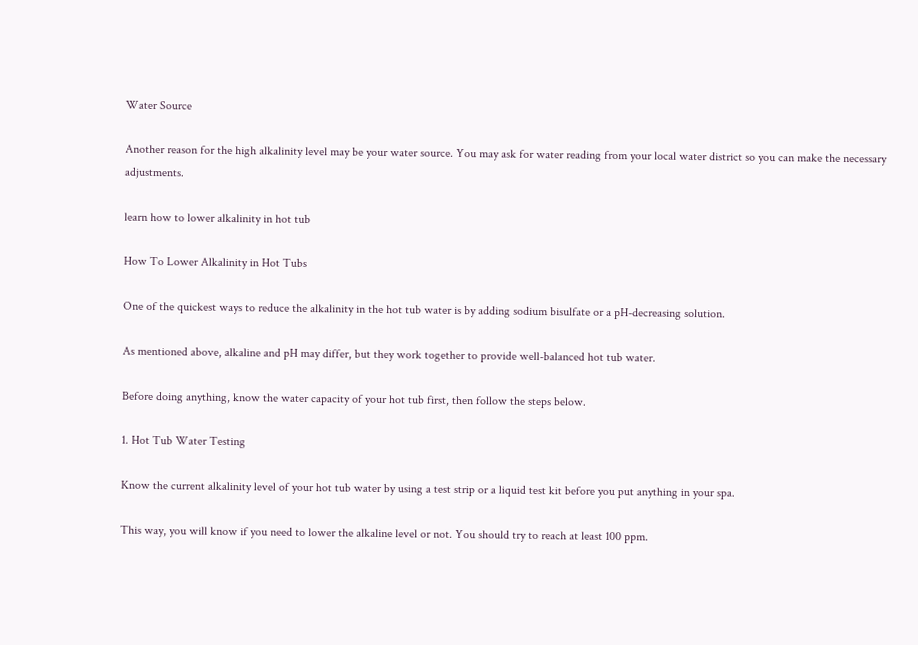Water Source

Another reason for the high alkalinity level may be your water source. You may ask for water reading from your local water district so you can make the necessary adjustments.

learn how to lower alkalinity in hot tub

How To Lower Alkalinity in Hot Tubs

One of the quickest ways to reduce the alkalinity in the hot tub water is by adding sodium bisulfate or a pH-decreasing solution.

As mentioned above, alkaline and pH may differ, but they work together to provide well-balanced hot tub water.

Before doing anything, know the water capacity of your hot tub first, then follow the steps below.

1. Hot Tub Water Testing

Know the current alkalinity level of your hot tub water by using a test strip or a liquid test kit before you put anything in your spa.

This way, you will know if you need to lower the alkaline level or not. You should try to reach at least 100 ppm.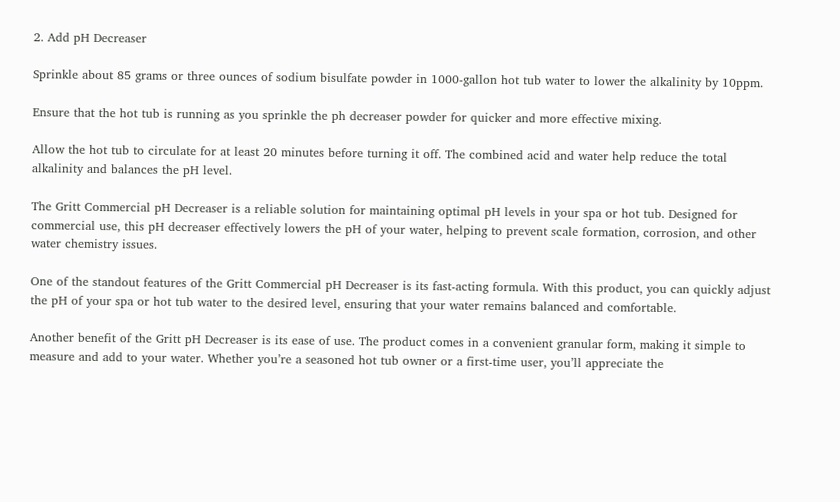2. Add pH Decreaser

Sprinkle about 85 grams or three ounces of sodium bisulfate powder in 1000-gallon hot tub water to lower the alkalinity by 10ppm.

Ensure that the hot tub is running as you sprinkle the ph decreaser powder for quicker and more effective mixing.

Allow the hot tub to circulate for at least 20 minutes before turning it off. The combined acid and water help reduce the total alkalinity and balances the pH level.

The Gritt Commercial pH Decreaser is a reliable solution for maintaining optimal pH levels in your spa or hot tub. Designed for commercial use, this pH decreaser effectively lowers the pH of your water, helping to prevent scale formation, corrosion, and other water chemistry issues.

One of the standout features of the Gritt Commercial pH Decreaser is its fast-acting formula. With this product, you can quickly adjust the pH of your spa or hot tub water to the desired level, ensuring that your water remains balanced and comfortable.

Another benefit of the Gritt pH Decreaser is its ease of use. The product comes in a convenient granular form, making it simple to measure and add to your water. Whether you’re a seasoned hot tub owner or a first-time user, you’ll appreciate the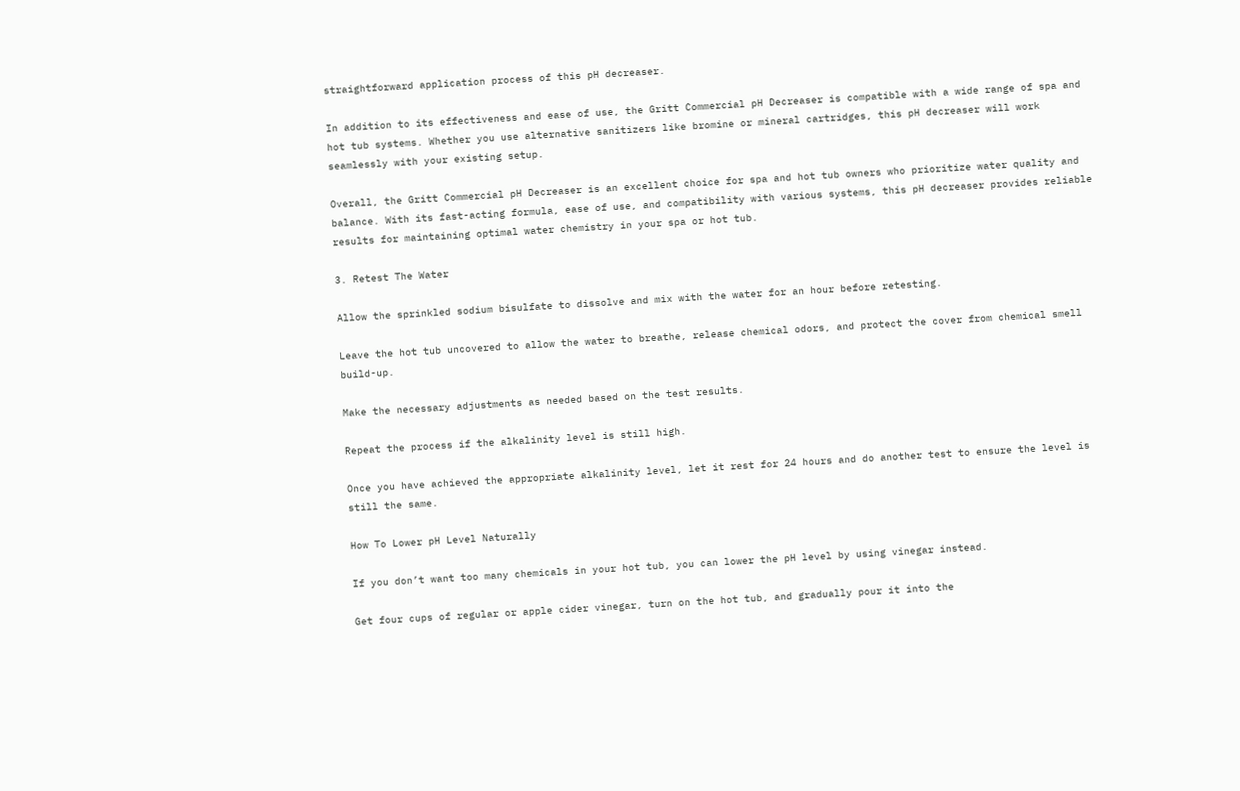straightforward application process of this pH decreaser.

In addition to its effectiveness and ease of use, the Gritt Commercial pH Decreaser is compatible with a wide range of spa and hot tub systems. Whether you use alternative sanitizers like bromine or mineral cartridges, this pH decreaser will work seamlessly with your existing setup.

Overall, the Gritt Commercial pH Decreaser is an excellent choice for spa and hot tub owners who prioritize water quality and balance. With its fast-acting formula, ease of use, and compatibility with various systems, this pH decreaser provides reliable results for maintaining optimal water chemistry in your spa or hot tub.

3. Retest The Water

Allow the sprinkled sodium bisulfate to dissolve and mix with the water for an hour before retesting.

Leave the hot tub uncovered to allow the water to breathe, release chemical odors, and protect the cover from chemical smell build-up.

Make the necessary adjustments as needed based on the test results.

Repeat the process if the alkalinity level is still high.

Once you have achieved the appropriate alkalinity level, let it rest for 24 hours and do another test to ensure the level is still the same.

How To Lower pH Level Naturally

If you don’t want too many chemicals in your hot tub, you can lower the pH level by using vinegar instead.

Get four cups of regular or apple cider vinegar, turn on the hot tub, and gradually pour it into the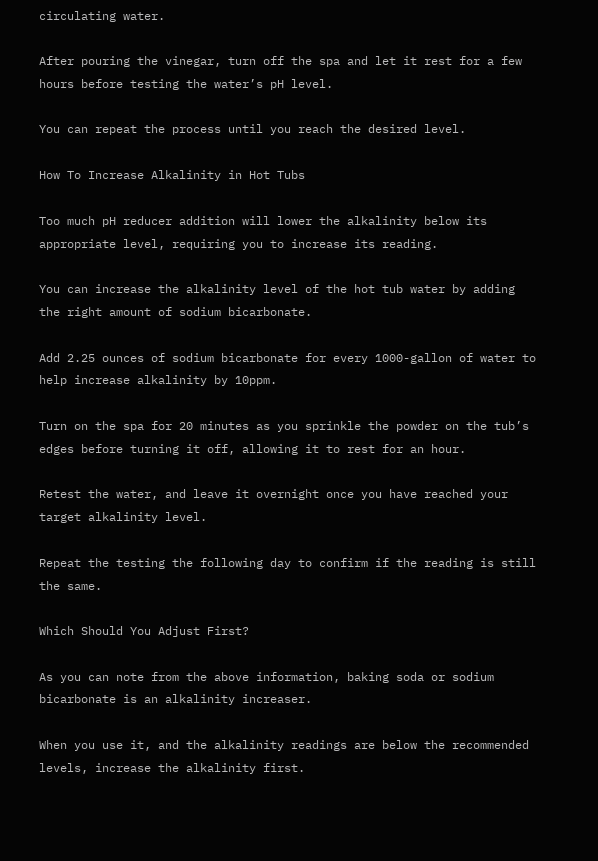circulating water.

After pouring the vinegar, turn off the spa and let it rest for a few hours before testing the water’s pH level.

You can repeat the process until you reach the desired level.

How To Increase Alkalinity in Hot Tubs

Too much pH reducer addition will lower the alkalinity below its appropriate level, requiring you to increase its reading.

You can increase the alkalinity level of the hot tub water by adding the right amount of sodium bicarbonate.

Add 2.25 ounces of sodium bicarbonate for every 1000-gallon of water to help increase alkalinity by 10ppm.

Turn on the spa for 20 minutes as you sprinkle the powder on the tub’s edges before turning it off, allowing it to rest for an hour.

Retest the water, and leave it overnight once you have reached your target alkalinity level.

Repeat the testing the following day to confirm if the reading is still the same.

Which Should You Adjust First?

As you can note from the above information, baking soda or sodium bicarbonate is an alkalinity increaser.

When you use it, and the alkalinity readings are below the recommended levels, increase the alkalinity first.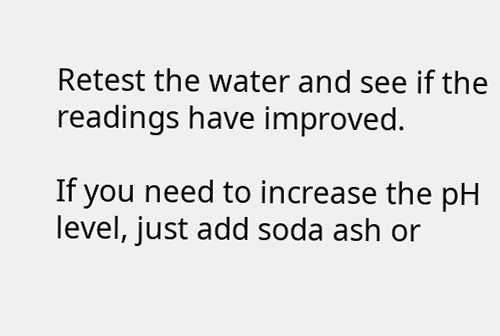Retest the water and see if the readings have improved.

If you need to increase the pH level, just add soda ash or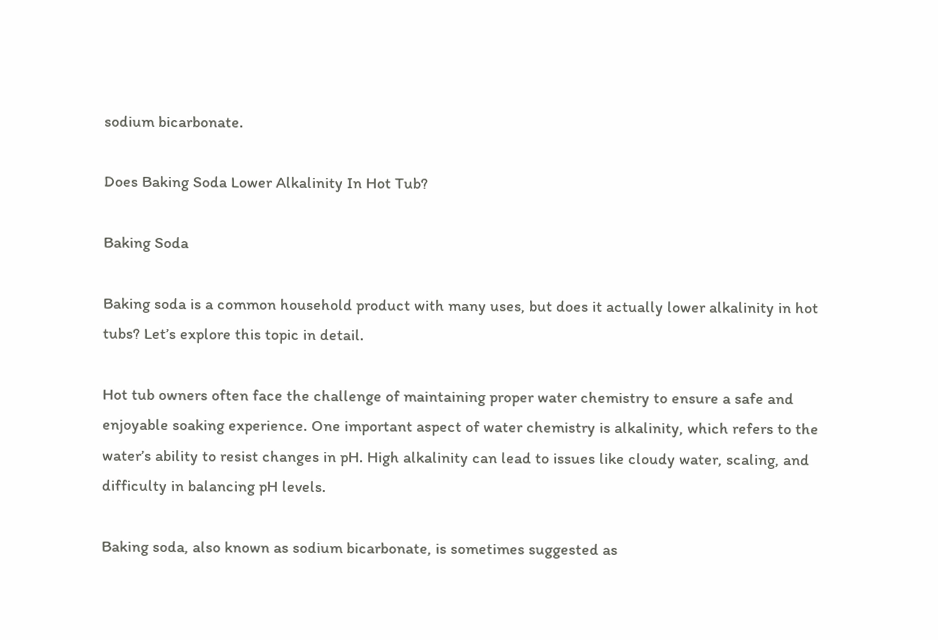sodium bicarbonate.

Does Baking Soda Lower Alkalinity In Hot Tub?

Baking Soda

Baking soda is a common household product with many uses, but does it actually lower alkalinity in hot tubs? Let’s explore this topic in detail.

Hot tub owners often face the challenge of maintaining proper water chemistry to ensure a safe and enjoyable soaking experience. One important aspect of water chemistry is alkalinity, which refers to the water’s ability to resist changes in pH. High alkalinity can lead to issues like cloudy water, scaling, and difficulty in balancing pH levels.

Baking soda, also known as sodium bicarbonate, is sometimes suggested as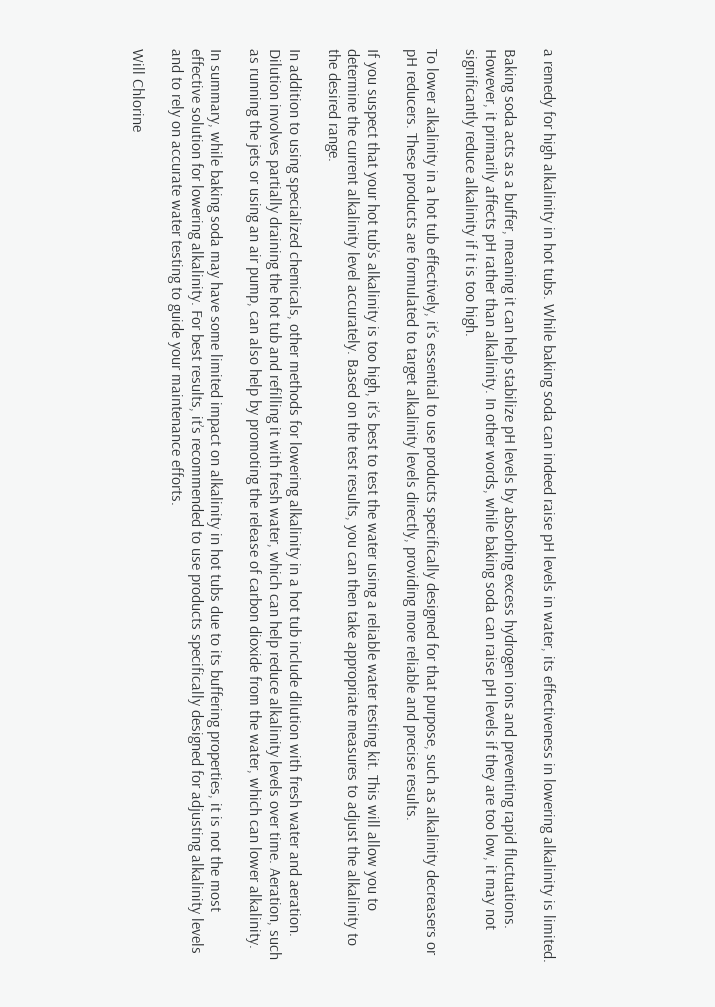a remedy for high alkalinity in hot tubs. While baking soda can indeed raise pH levels in water, its effectiveness in lowering alkalinity is limited.

Baking soda acts as a buffer, meaning it can help stabilize pH levels by absorbing excess hydrogen ions and preventing rapid fluctuations. However, it primarily affects pH rather than alkalinity. In other words, while baking soda can raise pH levels if they are too low, it may not significantly reduce alkalinity if it is too high.

To lower alkalinity in a hot tub effectively, it’s essential to use products specifically designed for that purpose, such as alkalinity decreasers or pH reducers. These products are formulated to target alkalinity levels directly, providing more reliable and precise results.

If you suspect that your hot tub’s alkalinity is too high, it’s best to test the water using a reliable water testing kit. This will allow you to determine the current alkalinity level accurately. Based on the test results, you can then take appropriate measures to adjust the alkalinity to the desired range.

In addition to using specialized chemicals, other methods for lowering alkalinity in a hot tub include dilution with fresh water and aeration. Dilution involves partially draining the hot tub and refilling it with fresh water, which can help reduce alkalinity levels over time. Aeration, such as running the jets or using an air pump, can also help by promoting the release of carbon dioxide from the water, which can lower alkalinity.

In summary, while baking soda may have some limited impact on alkalinity in hot tubs due to its buffering properties, it is not the most effective solution for lowering alkalinity. For best results, it’s recommended to use products specifically designed for adjusting alkalinity levels and to rely on accurate water testing to guide your maintenance efforts.

Will Chlorine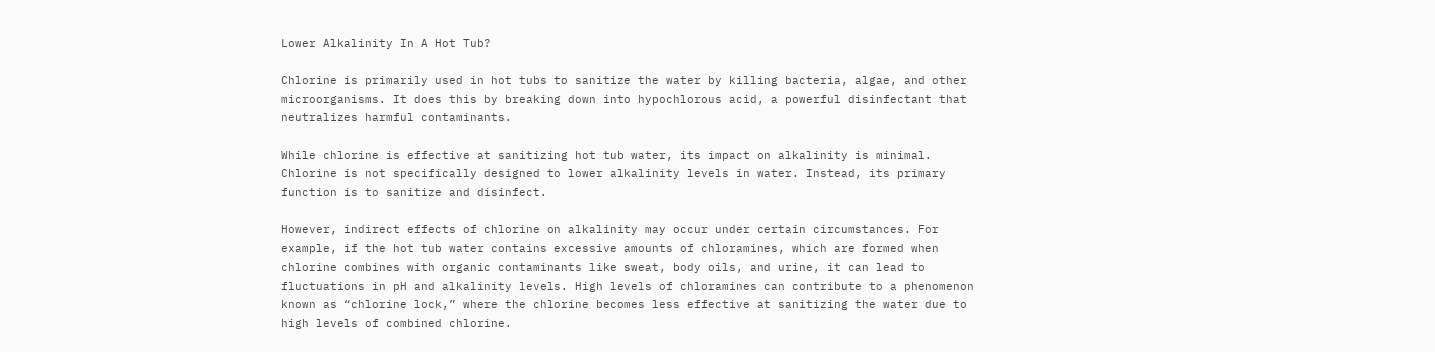Lower Alkalinity In A Hot Tub?

Chlorine is primarily used in hot tubs to sanitize the water by killing bacteria, algae, and other microorganisms. It does this by breaking down into hypochlorous acid, a powerful disinfectant that neutralizes harmful contaminants.

While chlorine is effective at sanitizing hot tub water, its impact on alkalinity is minimal. Chlorine is not specifically designed to lower alkalinity levels in water. Instead, its primary function is to sanitize and disinfect.

However, indirect effects of chlorine on alkalinity may occur under certain circumstances. For example, if the hot tub water contains excessive amounts of chloramines, which are formed when chlorine combines with organic contaminants like sweat, body oils, and urine, it can lead to fluctuations in pH and alkalinity levels. High levels of chloramines can contribute to a phenomenon known as “chlorine lock,” where the chlorine becomes less effective at sanitizing the water due to high levels of combined chlorine.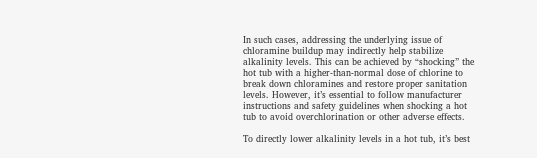In such cases, addressing the underlying issue of chloramine buildup may indirectly help stabilize alkalinity levels. This can be achieved by “shocking” the hot tub with a higher-than-normal dose of chlorine to break down chloramines and restore proper sanitation levels. However, it’s essential to follow manufacturer instructions and safety guidelines when shocking a hot tub to avoid overchlorination or other adverse effects.

To directly lower alkalinity levels in a hot tub, it’s best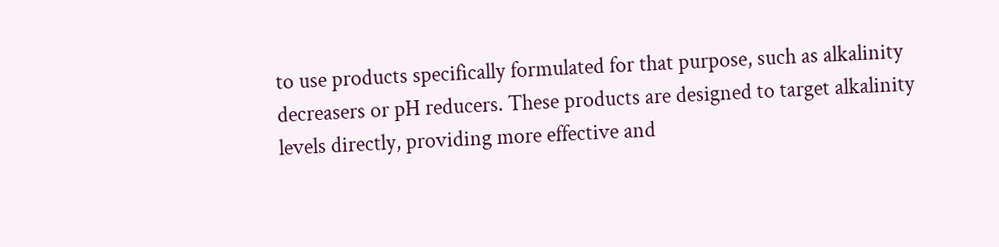to use products specifically formulated for that purpose, such as alkalinity decreasers or pH reducers. These products are designed to target alkalinity levels directly, providing more effective and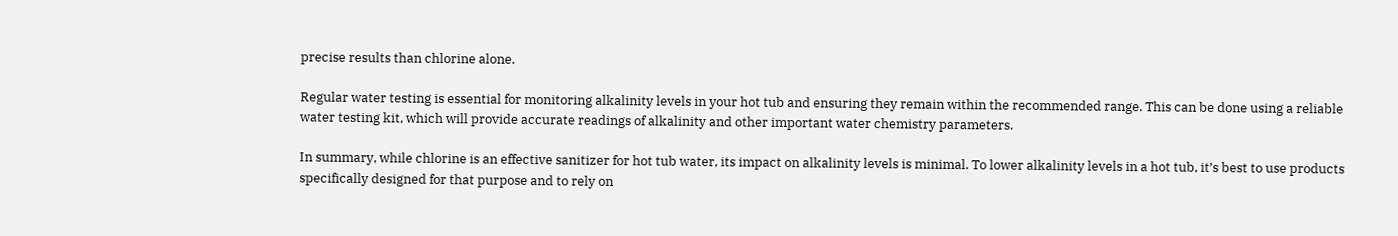precise results than chlorine alone.

Regular water testing is essential for monitoring alkalinity levels in your hot tub and ensuring they remain within the recommended range. This can be done using a reliable water testing kit, which will provide accurate readings of alkalinity and other important water chemistry parameters.

In summary, while chlorine is an effective sanitizer for hot tub water, its impact on alkalinity levels is minimal. To lower alkalinity levels in a hot tub, it’s best to use products specifically designed for that purpose and to rely on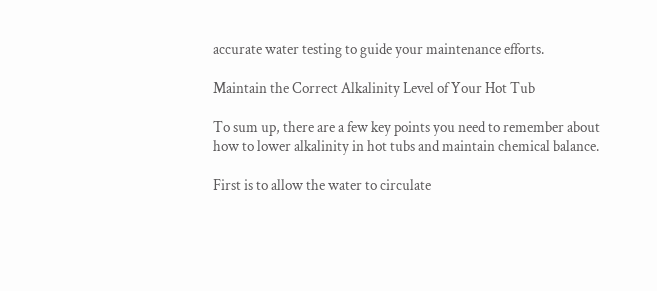accurate water testing to guide your maintenance efforts.

Maintain the Correct Alkalinity Level of Your Hot Tub

To sum up, there are a few key points you need to remember about how to lower alkalinity in hot tubs and maintain chemical balance.

First is to allow the water to circulate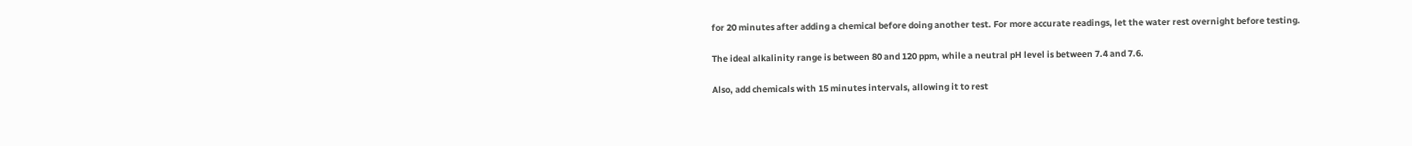for 20 minutes after adding a chemical before doing another test. For more accurate readings, let the water rest overnight before testing.

The ideal alkalinity range is between 80 and 120 ppm, while a neutral pH level is between 7.4 and 7.6.

Also, add chemicals with 15 minutes intervals, allowing it to rest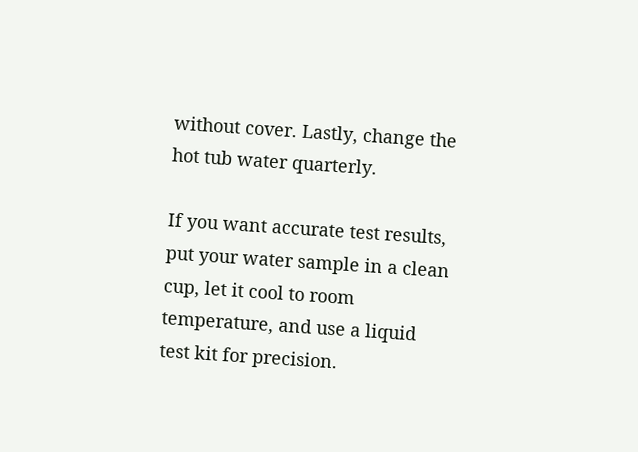without cover. Lastly, change the hot tub water quarterly.

If you want accurate test results, put your water sample in a clean cup, let it cool to room temperature, and use a liquid test kit for precision.